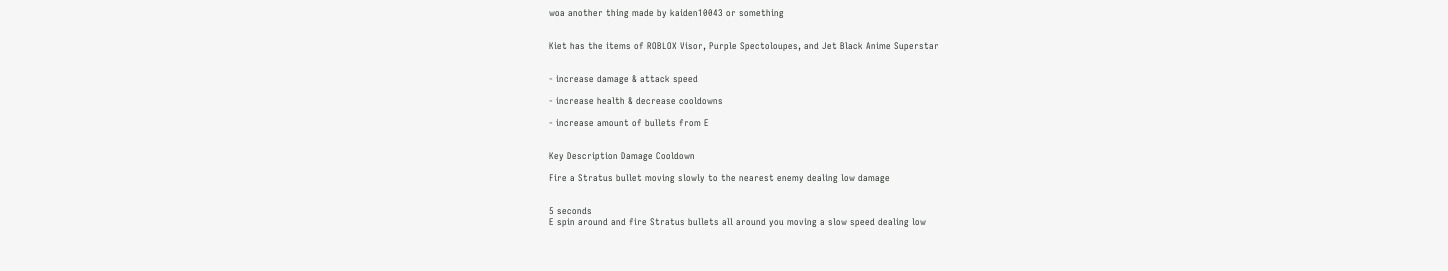woa another thing made by kaiden10043 or something


Kiet has the items of ROBLOX Visor, Purple Spectoloupes, and Jet Black Anime Superstar


- increase damage & attack speed

- increase health & decrease cooldowns

- increase amount of bullets from E


Key Description Damage Cooldown

Fire a Stratus bullet moving slowly to the nearest enemy dealing low damage


5 seconds
E spin around and fire Stratus bullets all around you moving a slow speed dealing low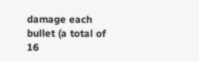damage each bullet (a total of 16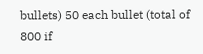bullets) 50 each bullet (total of 800 if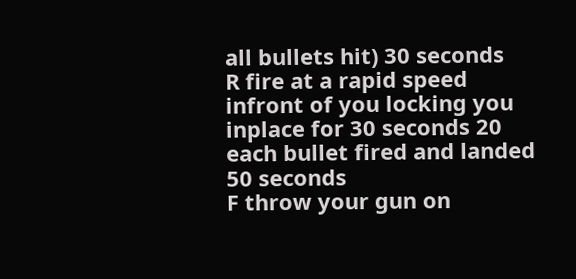all bullets hit) 30 seconds
R fire at a rapid speed infront of you locking you inplace for 30 seconds 20 each bullet fired and landed 50 seconds
F throw your gun on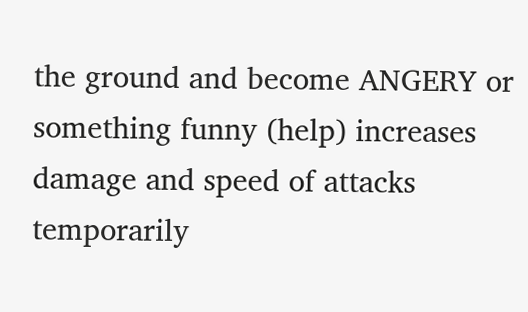the ground and become ANGERY or something funny (help) increases damage and speed of attacks temporarily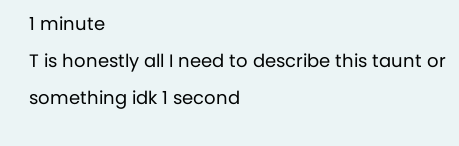1 minute
T is honestly all I need to describe this taunt or something idk 1 second